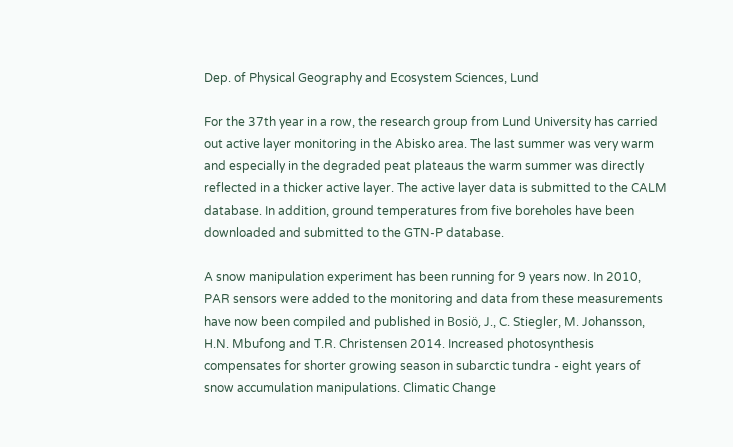Dep. of Physical Geography and Ecosystem Sciences, Lund

For the 37th year in a row, the research group from Lund University has carried out active layer monitoring in the Abisko area. The last summer was very warm and especially in the degraded peat plateaus the warm summer was directly reflected in a thicker active layer. The active layer data is submitted to the CALM database. In addition, ground temperatures from five boreholes have been downloaded and submitted to the GTN-P database.

A snow manipulation experiment has been running for 9 years now. In 2010, PAR sensors were added to the monitoring and data from these measurements have now been compiled and published in Bosiö, J., C. Stiegler, M. Johansson, H.N. Mbufong and T.R. Christensen 2014. Increased photosynthesis compensates for shorter growing season in subarctic tundra - eight years of snow accumulation manipulations. Climatic Change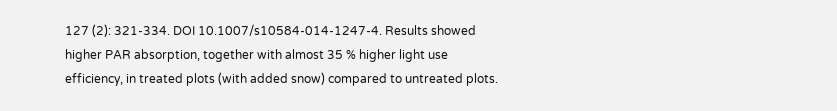127 (2): 321-334. DOI 10.1007/s10584-014-1247-4. Results showed higher PAR absorption, together with almost 35 % higher light use efficiency, in treated plots (with added snow) compared to untreated plots.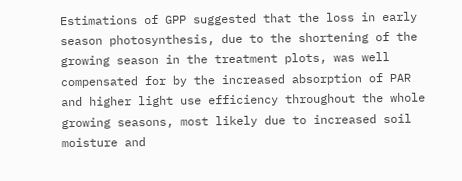Estimations of GPP suggested that the loss in early season photosynthesis, due to the shortening of the growing season in the treatment plots, was well compensated for by the increased absorption of PAR and higher light use efficiency throughout the whole growing seasons, most likely due to increased soil moisture and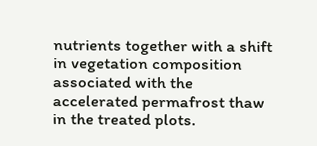nutrients together with a shift in vegetation composition associated with the accelerated permafrost thaw in the treated plots.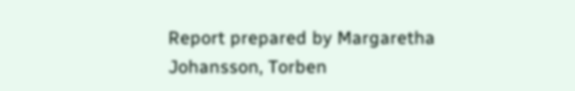Report prepared by Margaretha Johansson, Torben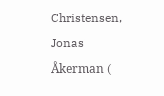Christensen, Jonas Åkerman (